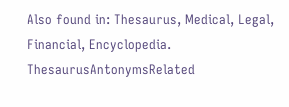Also found in: Thesaurus, Medical, Legal, Financial, Encyclopedia.
ThesaurusAntonymsRelated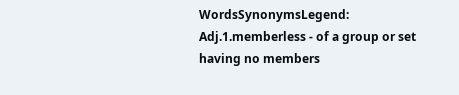WordsSynonymsLegend:
Adj.1.memberless - of a group or set having no members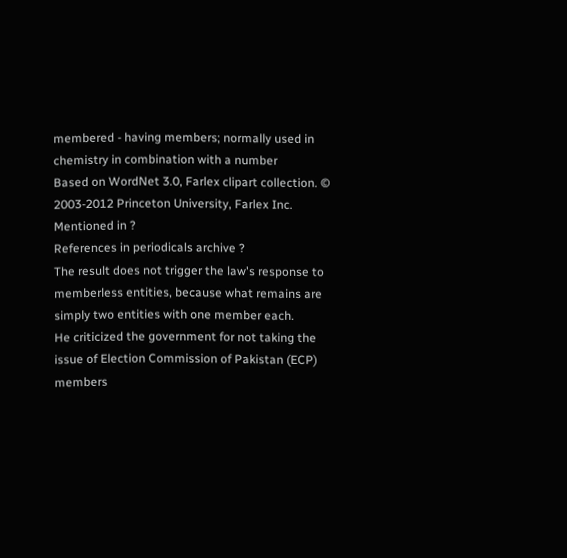membered - having members; normally used in chemistry in combination with a number
Based on WordNet 3.0, Farlex clipart collection. © 2003-2012 Princeton University, Farlex Inc.
Mentioned in ?
References in periodicals archive ?
The result does not trigger the law's response to memberless entities, because what remains are simply two entities with one member each.
He criticized the government for not taking the issue of Election Commission of Pakistan (ECP) members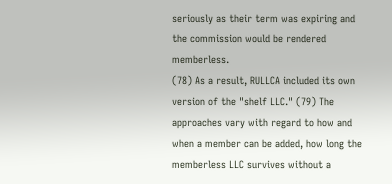seriously as their term was expiring and the commission would be rendered memberless.
(78) As a result, RULLCA included its own version of the "shelf LLC." (79) The approaches vary with regard to how and when a member can be added, how long the memberless LLC survives without a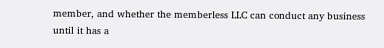member, and whether the memberless LLC can conduct any business until it has a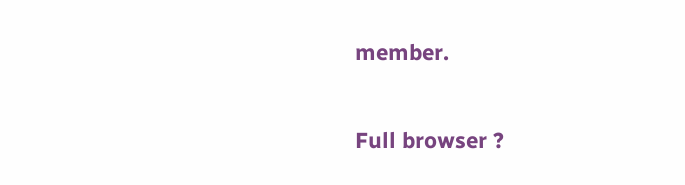member.

Full browser ?